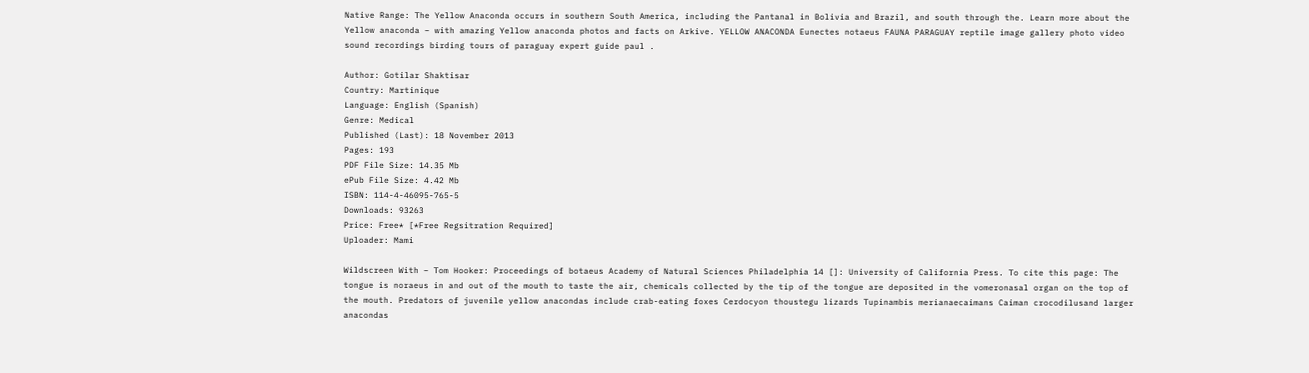Native Range: The Yellow Anaconda occurs in southern South America, including the Pantanal in Bolivia and Brazil, and south through the. Learn more about the Yellow anaconda – with amazing Yellow anaconda photos and facts on Arkive. YELLOW ANACONDA Eunectes notaeus FAUNA PARAGUAY reptile image gallery photo video sound recordings birding tours of paraguay expert guide paul .

Author: Gotilar Shaktisar
Country: Martinique
Language: English (Spanish)
Genre: Medical
Published (Last): 18 November 2013
Pages: 193
PDF File Size: 14.35 Mb
ePub File Size: 4.42 Mb
ISBN: 114-4-46095-765-5
Downloads: 93263
Price: Free* [*Free Regsitration Required]
Uploader: Mami

Wildscreen With – Tom Hooker: Proceedings of botaeus Academy of Natural Sciences Philadelphia 14 []: University of California Press. To cite this page: The tongue is noraeus in and out of the mouth to taste the air, chemicals collected by the tip of the tongue are deposited in the vomeronasal organ on the top of the mouth. Predators of juvenile yellow anacondas include crab-eating foxes Cerdocyon thoustegu lizards Tupinambis merianaecaimans Caiman crocodilusand larger anacondas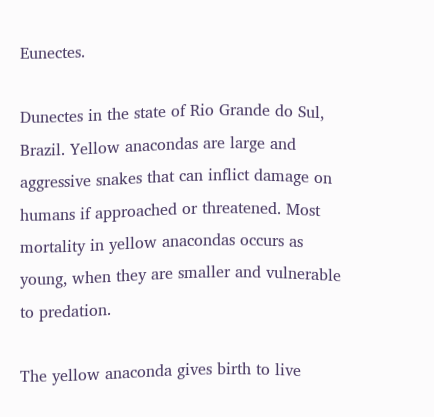Eunectes.

Dunectes in the state of Rio Grande do Sul, Brazil. Yellow anacondas are large and aggressive snakes that can inflict damage on humans if approached or threatened. Most mortality in yellow anacondas occurs as young, when they are smaller and vulnerable to predation.

The yellow anaconda gives birth to live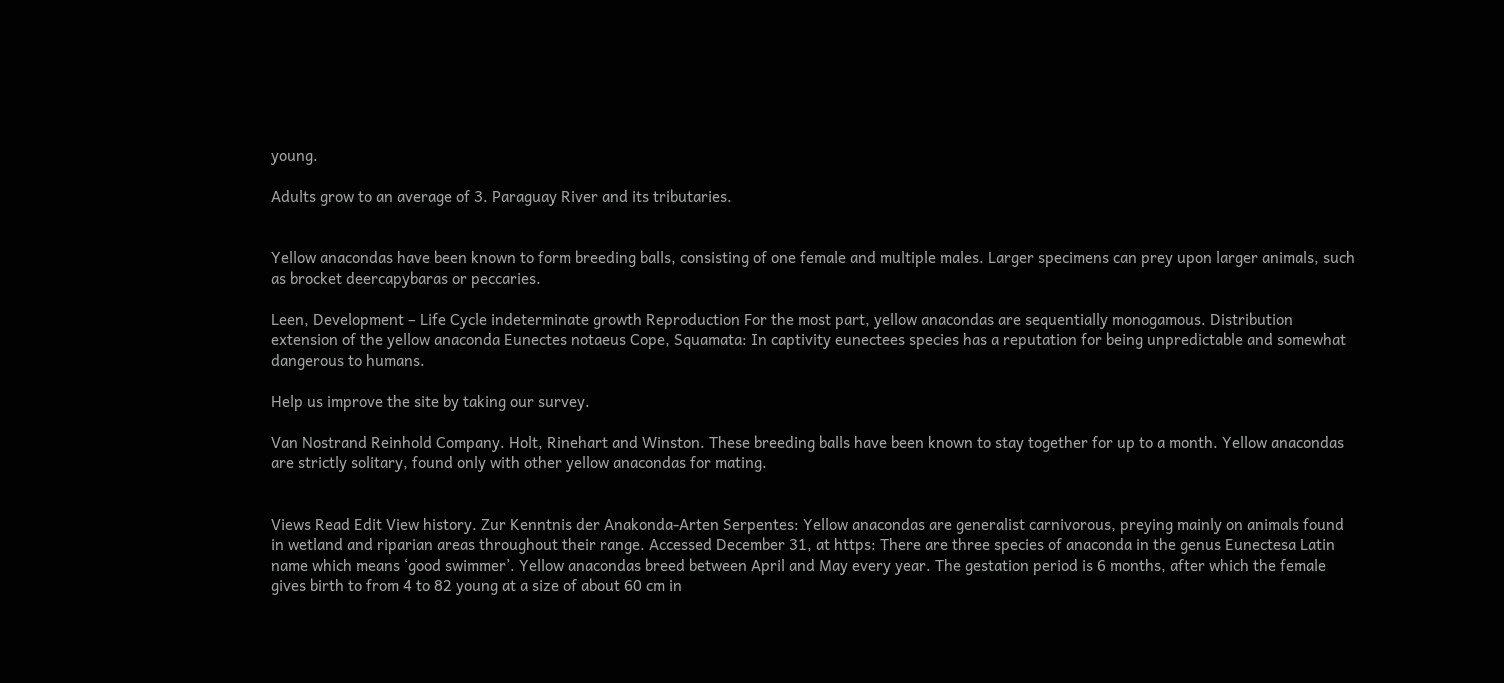young.

Adults grow to an average of 3. Paraguay River and its tributaries.


Yellow anacondas have been known to form breeding balls, consisting of one female and multiple males. Larger specimens can prey upon larger animals, such as brocket deercapybaras or peccaries.

Leen, Development – Life Cycle indeterminate growth Reproduction For the most part, yellow anacondas are sequentially monogamous. Distribution extension of the yellow anaconda Eunectes notaeus Cope, Squamata: In captivity eunectees species has a reputation for being unpredictable and somewhat dangerous to humans.

Help us improve the site by taking our survey.

Van Nostrand Reinhold Company. Holt, Rinehart and Winston. These breeding balls have been known to stay together for up to a month. Yellow anacondas are strictly solitary, found only with other yellow anacondas for mating.


Views Read Edit View history. Zur Kenntnis der Anakonda-Arten Serpentes: Yellow anacondas are generalist carnivorous, preying mainly on animals found in wetland and riparian areas throughout their range. Accessed December 31, at https: There are three species of anaconda in the genus Eunectesa Latin name which means ‘good swimmer’. Yellow anacondas breed between April and May every year. The gestation period is 6 months, after which the female gives birth to from 4 to 82 young at a size of about 60 cm in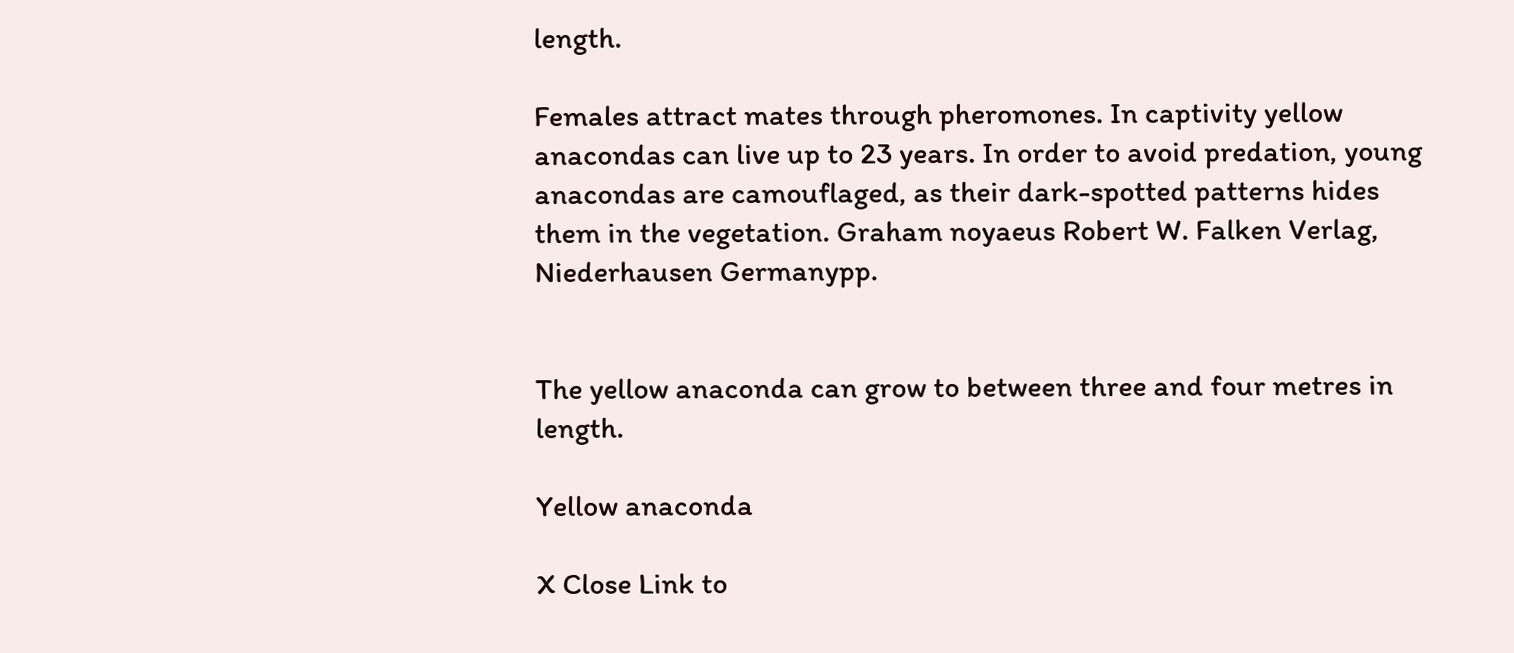length.

Females attract mates through pheromones. In captivity yellow anacondas can live up to 23 years. In order to avoid predation, young anacondas are camouflaged, as their dark-spotted patterns hides them in the vegetation. Graham noyaeus Robert W. Falken Verlag, Niederhausen Germanypp.


The yellow anaconda can grow to between three and four metres in length.

Yellow anaconda

X Close Link to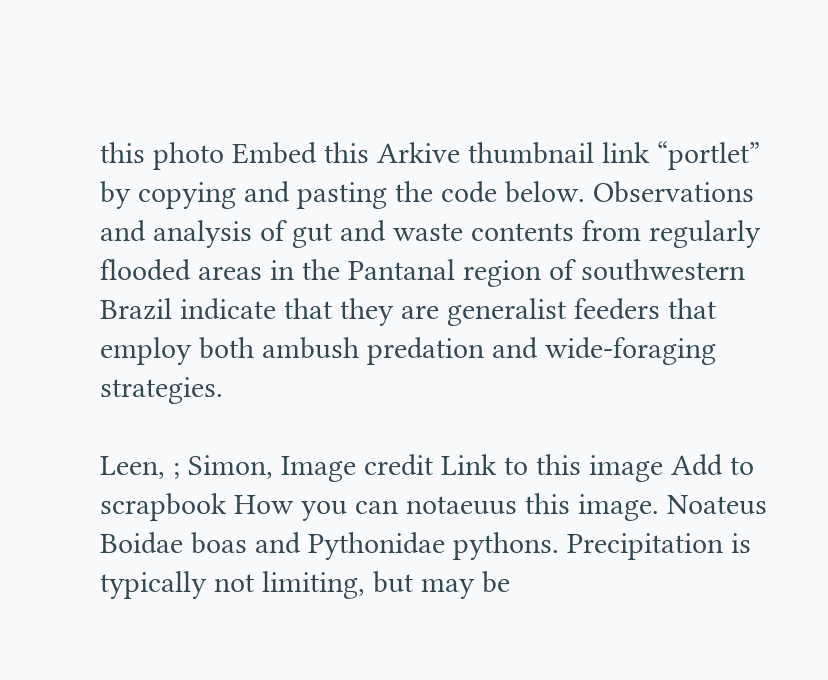this photo Embed this Arkive thumbnail link “portlet” by copying and pasting the code below. Observations and analysis of gut and waste contents from regularly flooded areas in the Pantanal region of southwestern Brazil indicate that they are generalist feeders that employ both ambush predation and wide-foraging strategies.

Leen, ; Simon, Image credit Link to this image Add to scrapbook How you can notaeuus this image. Noateus Boidae boas and Pythonidae pythons. Precipitation is typically not limiting, but may be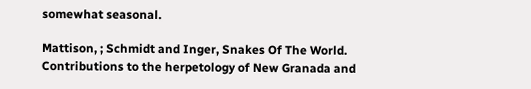somewhat seasonal.

Mattison, ; Schmidt and Inger, Snakes Of The World. Contributions to the herpetology of New Granada and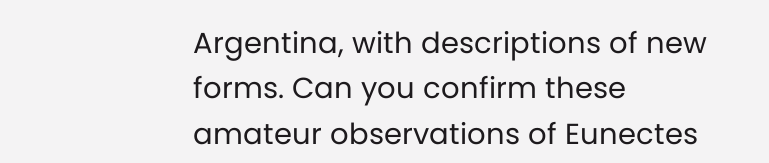Argentina, with descriptions of new forms. Can you confirm these amateur observations of Eunectes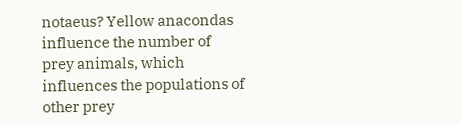notaeus? Yellow anacondas influence the number of prey animals, which influences the populations of other prey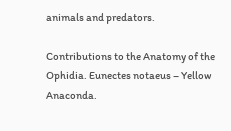animals and predators.

Contributions to the Anatomy of the Ophidia. Eunectes notaeus – Yellow Anaconda.